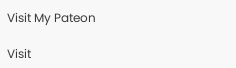Visit My Pateon

Visit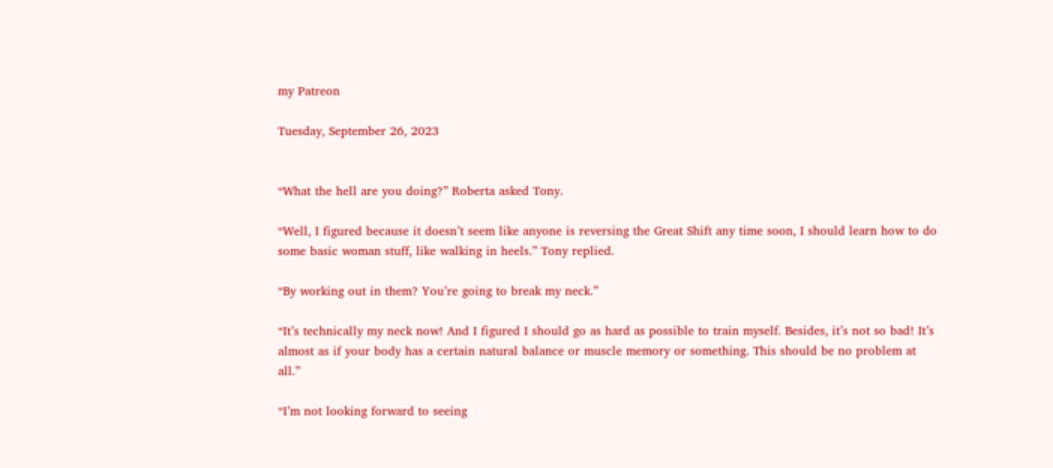my Patreon

Tuesday, September 26, 2023


“What the hell are you doing?” Roberta asked Tony.

“Well, I figured because it doesn’t seem like anyone is reversing the Great Shift any time soon, I should learn how to do some basic woman stuff, like walking in heels.” Tony replied.

“By working out in them? You’re going to break my neck.”

“It’s technically my neck now! And I figured I should go as hard as possible to train myself. Besides, it’s not so bad! It’s almost as if your body has a certain natural balance or muscle memory or something. This should be no problem at all.”

“I’m not looking forward to seeing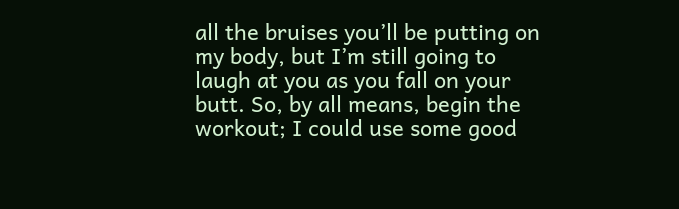all the bruises you’ll be putting on my body, but I’m still going to laugh at you as you fall on your butt. So, by all means, begin the workout; I could use some good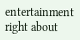entertainment right about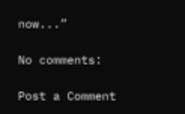now...”

No comments:

Post a Comment